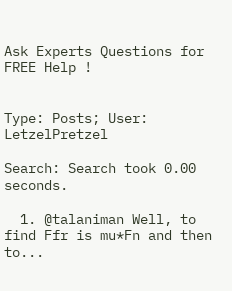Ask Experts Questions for FREE Help !


Type: Posts; User: LetzelPretzel

Search: Search took 0.00 seconds.

  1. @talaniman Well, to find Ffr is mu*Fn and then to...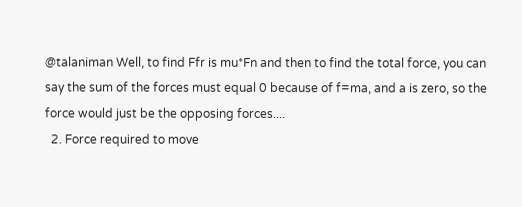@talaniman Well, to find Ffr is mu*Fn and then to find the total force, you can say the sum of the forces must equal 0 because of f=ma, and a is zero, so the force would just be the opposing forces....
  2. Force required to move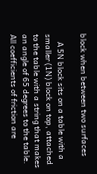block when between two surfaces

    A 5N block sits on a table with a smaller (1N) block on top, attached to the table with a string that makes an angle of 65 degrees to the table. All coefficients of friction are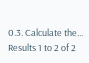0.3. Calculate the...
Results 1 to 2 of 2